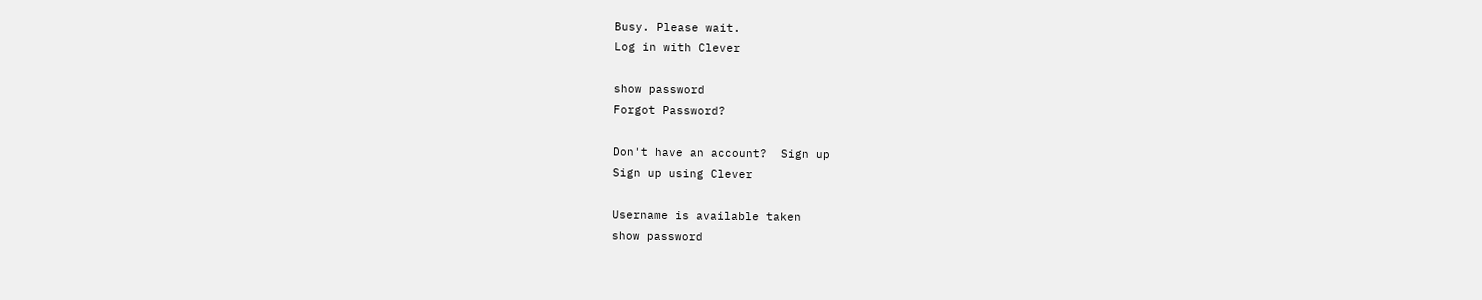Busy. Please wait.
Log in with Clever

show password
Forgot Password?

Don't have an account?  Sign up
Sign up using Clever

Username is available taken
show password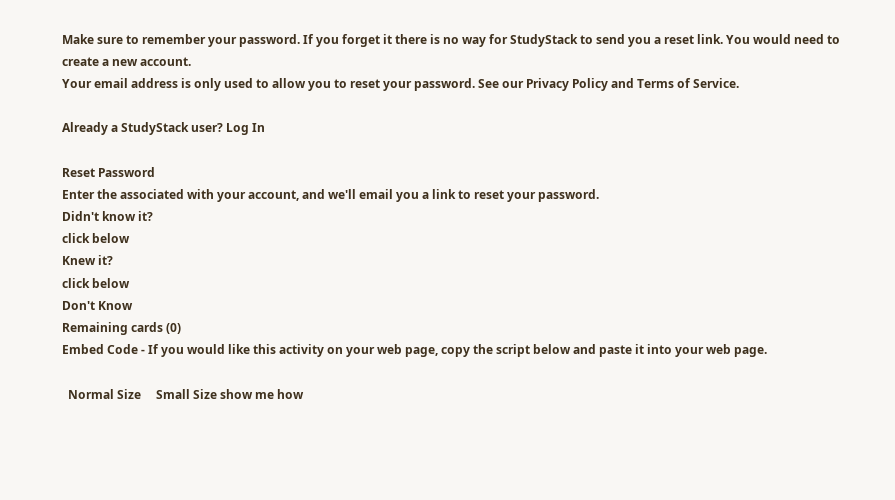Make sure to remember your password. If you forget it there is no way for StudyStack to send you a reset link. You would need to create a new account.
Your email address is only used to allow you to reset your password. See our Privacy Policy and Terms of Service.

Already a StudyStack user? Log In

Reset Password
Enter the associated with your account, and we'll email you a link to reset your password.
Didn't know it?
click below
Knew it?
click below
Don't Know
Remaining cards (0)
Embed Code - If you would like this activity on your web page, copy the script below and paste it into your web page.

  Normal Size     Small Size show me how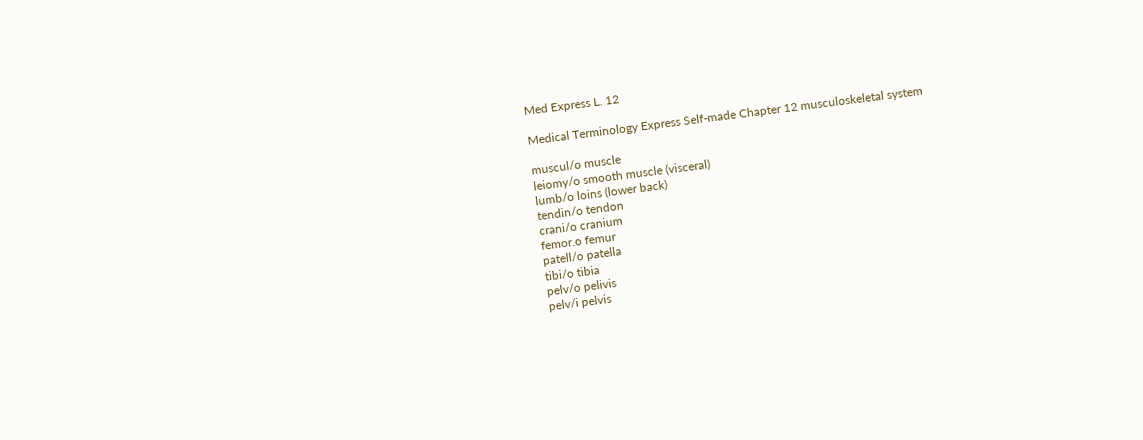Med Express L. 12

Medical Terminology Express Self-made Chapter 12 musculoskeletal system

muscul/o muscle
leiomy/o smooth muscle (visceral)
lumb/o loins (lower back)
tendin/o tendon
crani/o cranium
femor.o femur
patell/o patella
tibi/o tibia
pelv/o pelivis
pelv/i pelvis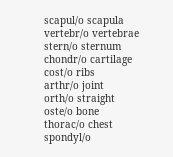scapul/o scapula
vertebr/o vertebrae
stern/o sternum
chondr/o cartilage
cost/o ribs
arthr/o joint
orth/o straight
oste/o bone
thorac/o chest
spondyl/o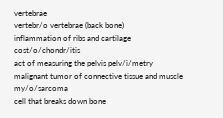vertebrae
vertebr/o vertebrae (back bone)
inflammation of ribs and cartilage cost/o/chondr/itis
act of measuring the pelvis pelv/i/metry
malignant tumor of connective tissue and muscle my/o/sarcoma
cell that breaks down bone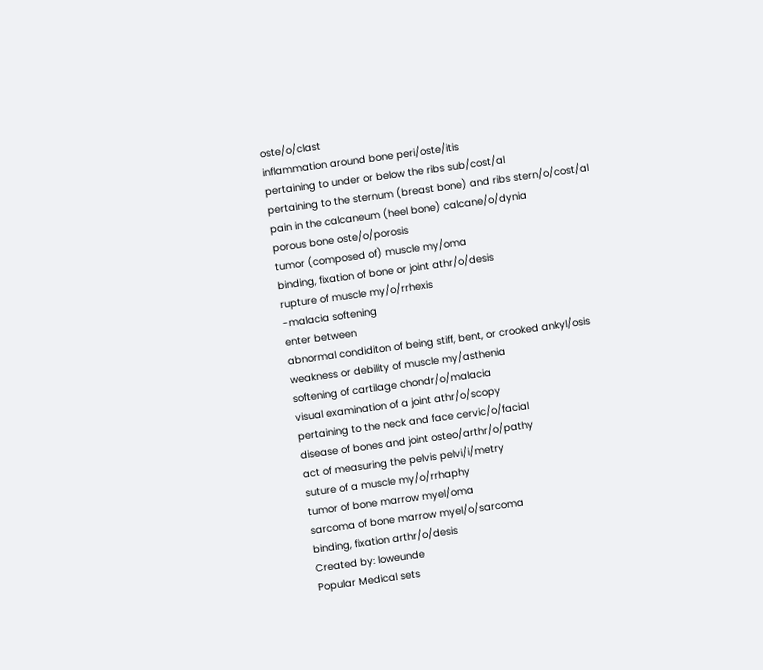oste/o/clast
inflammation around bone peri/oste/itis
pertaining to under or below the ribs sub/cost/al
pertaining to the sternum (breast bone) and ribs stern/o/cost/al
pain in the calcaneum (heel bone) calcane/o/dynia
porous bone oste/o/porosis
tumor (composed of) muscle my/oma
binding, fixation of bone or joint athr/o/desis
rupture of muscle my/o/rrhexis
-malacia softening
enter between
abnormal condiditon of being stiff, bent, or crooked ankyl/osis
weakness or debility of muscle my/asthenia
softening of cartilage chondr/o/malacia
visual examination of a joint athr/o/scopy
pertaining to the neck and face cervic/o/facial
disease of bones and joint osteo/arthr/o/pathy
act of measuring the pelvis pelvi/i/metry
suture of a muscle my/o/rrhaphy
tumor of bone marrow myel/oma
sarcoma of bone marrow myel/o/sarcoma
binding, fixation arthr/o/desis
Created by: loweunde
Popular Medical sets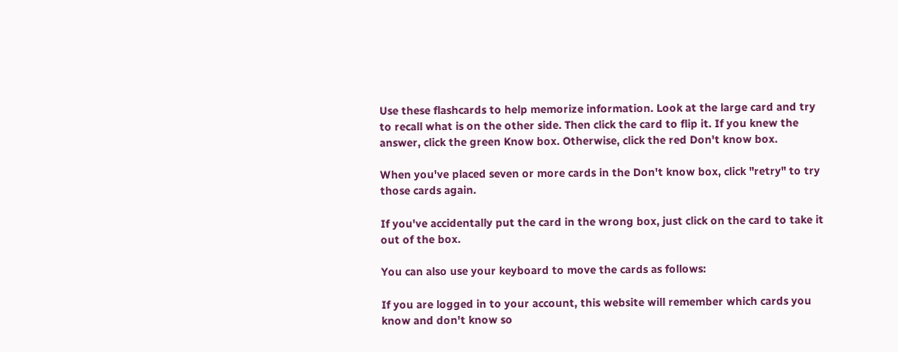Use these flashcards to help memorize information. Look at the large card and try to recall what is on the other side. Then click the card to flip it. If you knew the answer, click the green Know box. Otherwise, click the red Don't know box.

When you've placed seven or more cards in the Don't know box, click "retry" to try those cards again.

If you've accidentally put the card in the wrong box, just click on the card to take it out of the box.

You can also use your keyboard to move the cards as follows:

If you are logged in to your account, this website will remember which cards you know and don't know so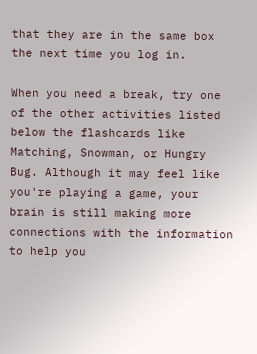that they are in the same box the next time you log in.

When you need a break, try one of the other activities listed below the flashcards like Matching, Snowman, or Hungry Bug. Although it may feel like you're playing a game, your brain is still making more connections with the information to help you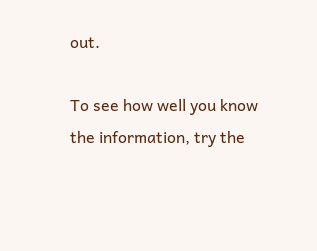out.

To see how well you know the information, try the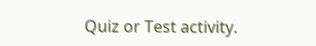Quiz or Test activity.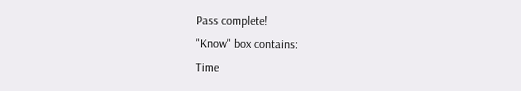Pass complete!
"Know" box contains:
Time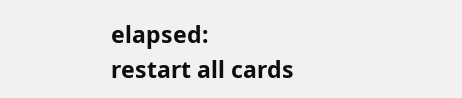elapsed:
restart all cards